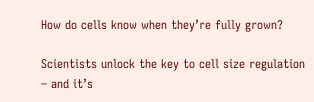How do cells know when they’re fully grown?

Scientists unlock the key to cell size regulation – and it’s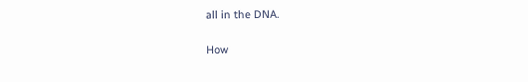all in the DNA.

How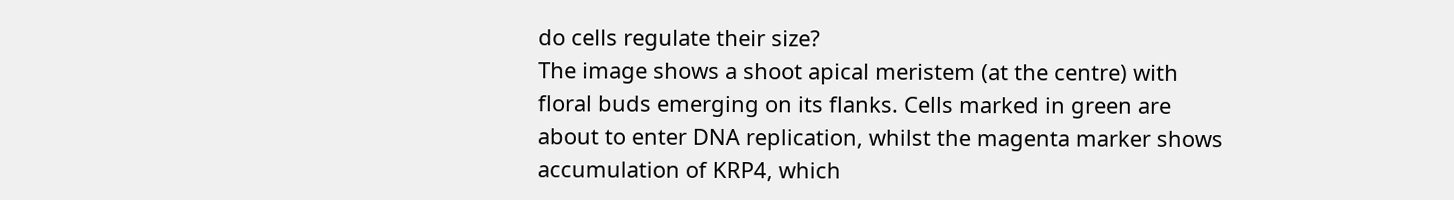do cells regulate their size?
The image shows a shoot apical meristem (at the centre) with floral buds emerging on its flanks. Cells marked in green are about to enter DNA replication, whilst the magenta marker shows accumulation of KRP4, which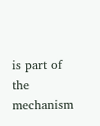is part of the mechanism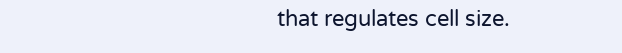that regulates cell size.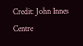Credit: John Innes Centre